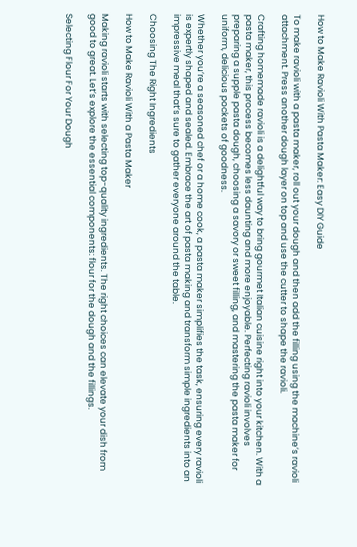How to Make Ravioli With Pasta Maker: Easy DIY Guide

To make ravioli with a pasta maker, roll out your dough and then add the filling using the machine’s ravioli attachment. Press another dough layer on top and use the cutter to shape the ravioli.

Crafting homemade ravioli is a delightful way to bring gourmet Italian cuisine right into your kitchen. With a pasta maker, this process becomes less daunting and more enjoyable. Perfecting ravioli involves preparing a supple pasta dough, choosing a savory or sweet filling, and mastering the pasta maker for uniform, delicious pockets of goodness.

Whether you’re a seasoned chef or a home cook, a pasta maker simplifies the task, ensuring every ravioli is expertly shaped and sealed. Embrace the art of pasta making and transform simple ingredients into an impressive meal that’s sure to gather everyone around the table.

Choosing The Right Ingredients

How to Make Ravioli With a Pasta Maker

Making ravioli starts with selecting top-quality ingredients. The right choices can elevate your dish from good to great. Let’s explore the essential components: flour for the dough and the fillings.

Selecting Flour For Your Dough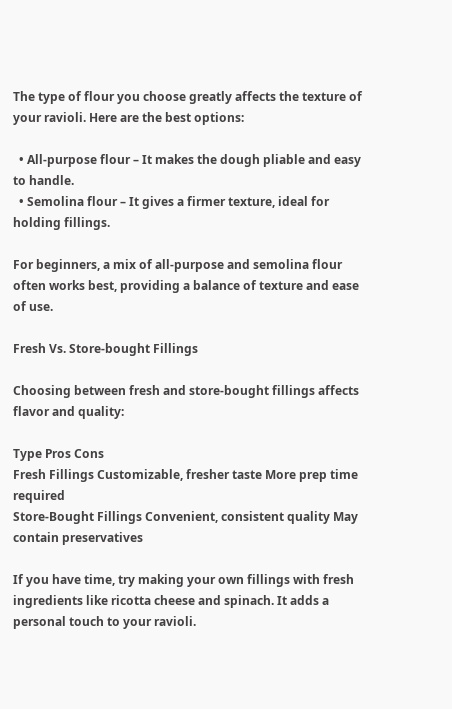The type of flour you choose greatly affects the texture of your ravioli. Here are the best options:

  • All-purpose flour – It makes the dough pliable and easy to handle.
  • Semolina flour – It gives a firmer texture, ideal for holding fillings.

For beginners, a mix of all-purpose and semolina flour often works best, providing a balance of texture and ease of use.

Fresh Vs. Store-bought Fillings

Choosing between fresh and store-bought fillings affects flavor and quality:

Type Pros Cons
Fresh Fillings Customizable, fresher taste More prep time required
Store-Bought Fillings Convenient, consistent quality May contain preservatives

If you have time, try making your own fillings with fresh ingredients like ricotta cheese and spinach. It adds a personal touch to your ravioli.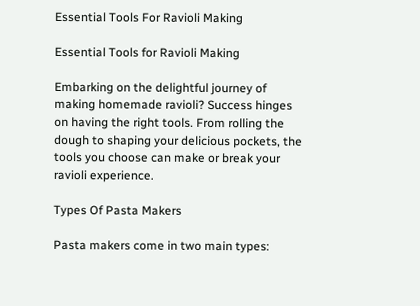Essential Tools For Ravioli Making

Essential Tools for Ravioli Making

Embarking on the delightful journey of making homemade ravioli? Success hinges on having the right tools. From rolling the dough to shaping your delicious pockets, the tools you choose can make or break your ravioli experience.

Types Of Pasta Makers

Pasta makers come in two main types: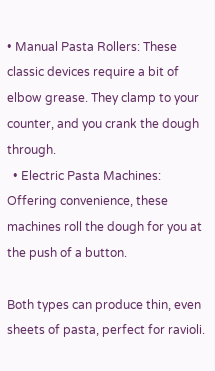• Manual Pasta Rollers: These classic devices require a bit of elbow grease. They clamp to your counter, and you crank the dough through.
  • Electric Pasta Machines: Offering convenience, these machines roll the dough for you at the push of a button.

Both types can produce thin, even sheets of pasta, perfect for ravioli.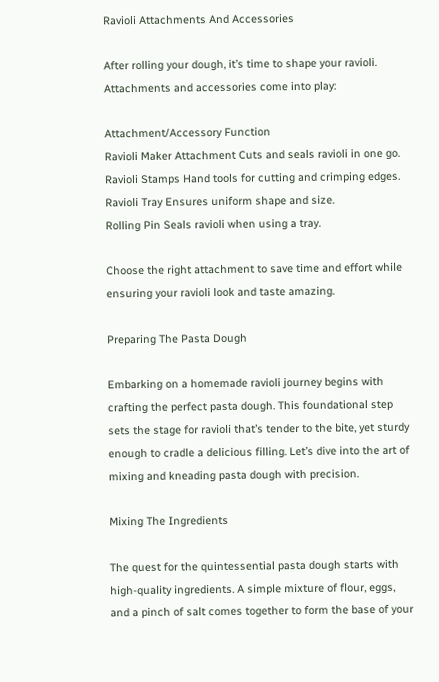Ravioli Attachments And Accessories

After rolling your dough, it’s time to shape your ravioli. Attachments and accessories come into play:

Attachment/Accessory Function
Ravioli Maker Attachment Cuts and seals ravioli in one go.
Ravioli Stamps Hand tools for cutting and crimping edges.
Ravioli Tray Ensures uniform shape and size.
Rolling Pin Seals ravioli when using a tray.

Choose the right attachment to save time and effort while ensuring your ravioli look and taste amazing.

Preparing The Pasta Dough

Embarking on a homemade ravioli journey begins with crafting the perfect pasta dough. This foundational step sets the stage for ravioli that’s tender to the bite, yet sturdy enough to cradle a delicious filling. Let’s dive into the art of mixing and kneading pasta dough with precision.

Mixing The Ingredients

The quest for the quintessential pasta dough starts with high-quality ingredients. A simple mixture of flour, eggs, and a pinch of salt comes together to form the base of your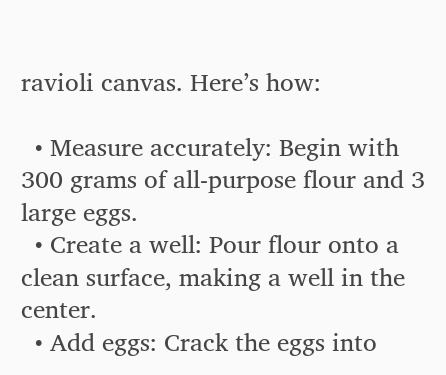ravioli canvas. Here’s how:

  • Measure accurately: Begin with 300 grams of all-purpose flour and 3 large eggs.
  • Create a well: Pour flour onto a clean surface, making a well in the center.
  • Add eggs: Crack the eggs into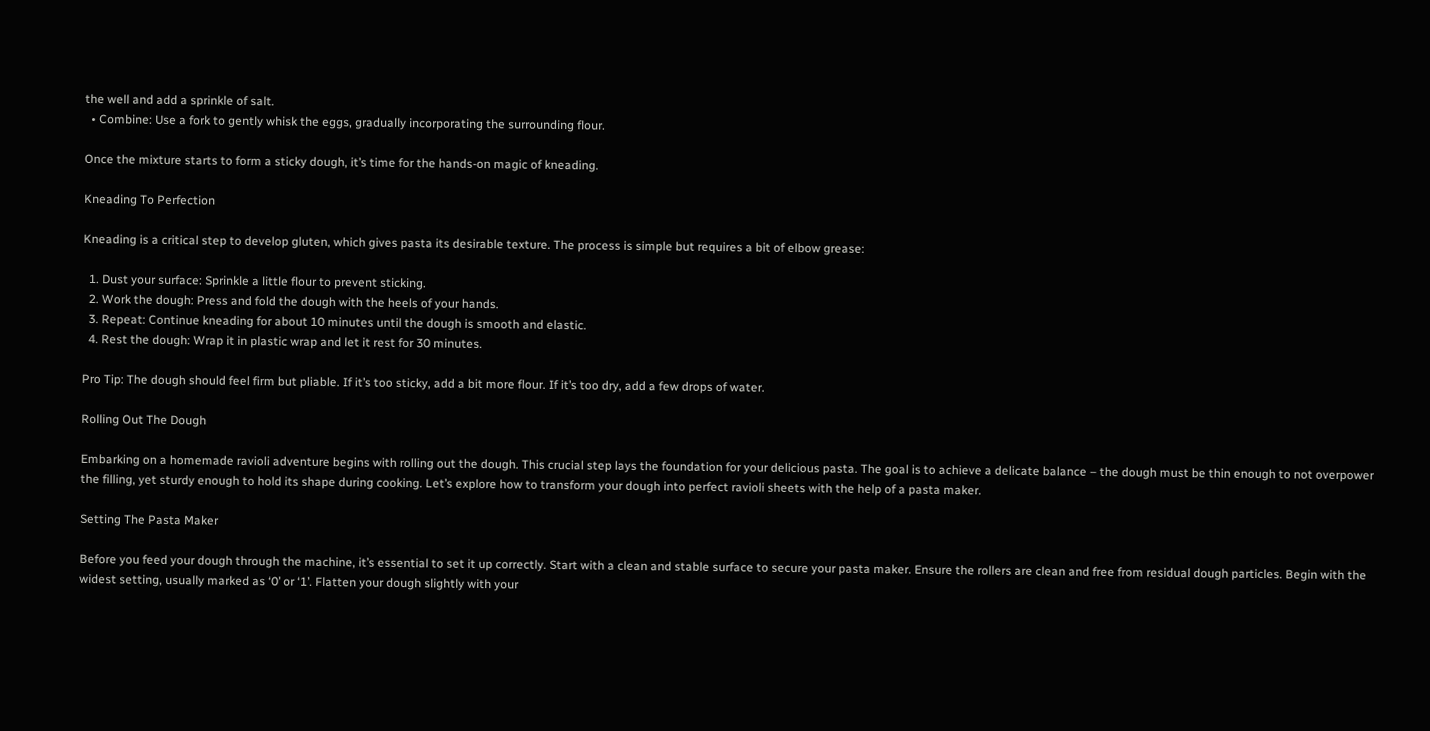the well and add a sprinkle of salt.
  • Combine: Use a fork to gently whisk the eggs, gradually incorporating the surrounding flour.

Once the mixture starts to form a sticky dough, it’s time for the hands-on magic of kneading.

Kneading To Perfection

Kneading is a critical step to develop gluten, which gives pasta its desirable texture. The process is simple but requires a bit of elbow grease:

  1. Dust your surface: Sprinkle a little flour to prevent sticking.
  2. Work the dough: Press and fold the dough with the heels of your hands.
  3. Repeat: Continue kneading for about 10 minutes until the dough is smooth and elastic.
  4. Rest the dough: Wrap it in plastic wrap and let it rest for 30 minutes.

Pro Tip: The dough should feel firm but pliable. If it’s too sticky, add a bit more flour. If it’s too dry, add a few drops of water.

Rolling Out The Dough

Embarking on a homemade ravioli adventure begins with rolling out the dough. This crucial step lays the foundation for your delicious pasta. The goal is to achieve a delicate balance – the dough must be thin enough to not overpower the filling, yet sturdy enough to hold its shape during cooking. Let’s explore how to transform your dough into perfect ravioli sheets with the help of a pasta maker.

Setting The Pasta Maker

Before you feed your dough through the machine, it’s essential to set it up correctly. Start with a clean and stable surface to secure your pasta maker. Ensure the rollers are clean and free from residual dough particles. Begin with the widest setting, usually marked as ‘0’ or ‘1’. Flatten your dough slightly with your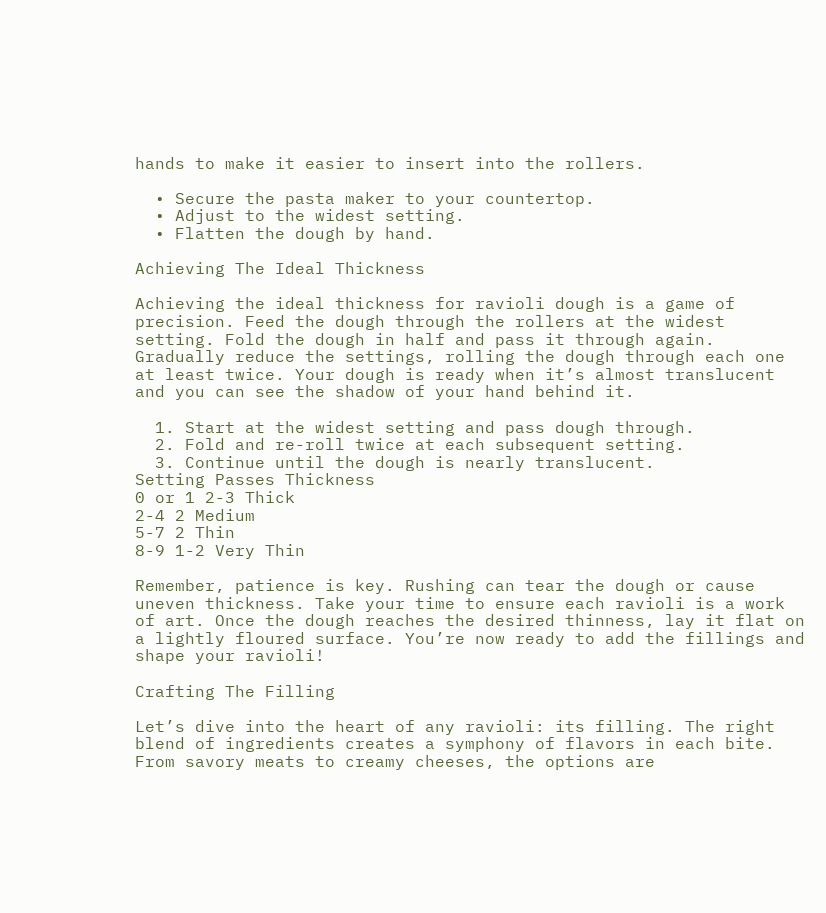hands to make it easier to insert into the rollers.

  • Secure the pasta maker to your countertop.
  • Adjust to the widest setting.
  • Flatten the dough by hand.

Achieving The Ideal Thickness

Achieving the ideal thickness for ravioli dough is a game of precision. Feed the dough through the rollers at the widest setting. Fold the dough in half and pass it through again. Gradually reduce the settings, rolling the dough through each one at least twice. Your dough is ready when it’s almost translucent and you can see the shadow of your hand behind it.

  1. Start at the widest setting and pass dough through.
  2. Fold and re-roll twice at each subsequent setting.
  3. Continue until the dough is nearly translucent.
Setting Passes Thickness
0 or 1 2-3 Thick
2-4 2 Medium
5-7 2 Thin
8-9 1-2 Very Thin

Remember, patience is key. Rushing can tear the dough or cause uneven thickness. Take your time to ensure each ravioli is a work of art. Once the dough reaches the desired thinness, lay it flat on a lightly floured surface. You’re now ready to add the fillings and shape your ravioli!

Crafting The Filling

Let’s dive into the heart of any ravioli: its filling. The right blend of ingredients creates a symphony of flavors in each bite. From savory meats to creamy cheeses, the options are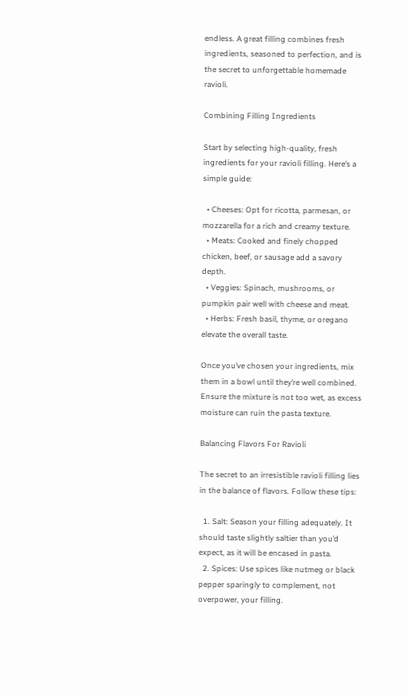endless. A great filling combines fresh ingredients, seasoned to perfection, and is the secret to unforgettable homemade ravioli.

Combining Filling Ingredients

Start by selecting high-quality, fresh ingredients for your ravioli filling. Here’s a simple guide:

  • Cheeses: Opt for ricotta, parmesan, or mozzarella for a rich and creamy texture.
  • Meats: Cooked and finely chopped chicken, beef, or sausage add a savory depth.
  • Veggies: Spinach, mushrooms, or pumpkin pair well with cheese and meat.
  • Herbs: Fresh basil, thyme, or oregano elevate the overall taste.

Once you’ve chosen your ingredients, mix them in a bowl until they’re well combined. Ensure the mixture is not too wet, as excess moisture can ruin the pasta texture.

Balancing Flavors For Ravioli

The secret to an irresistible ravioli filling lies in the balance of flavors. Follow these tips:

  1. Salt: Season your filling adequately. It should taste slightly saltier than you’d expect, as it will be encased in pasta.
  2. Spices: Use spices like nutmeg or black pepper sparingly to complement, not overpower, your filling.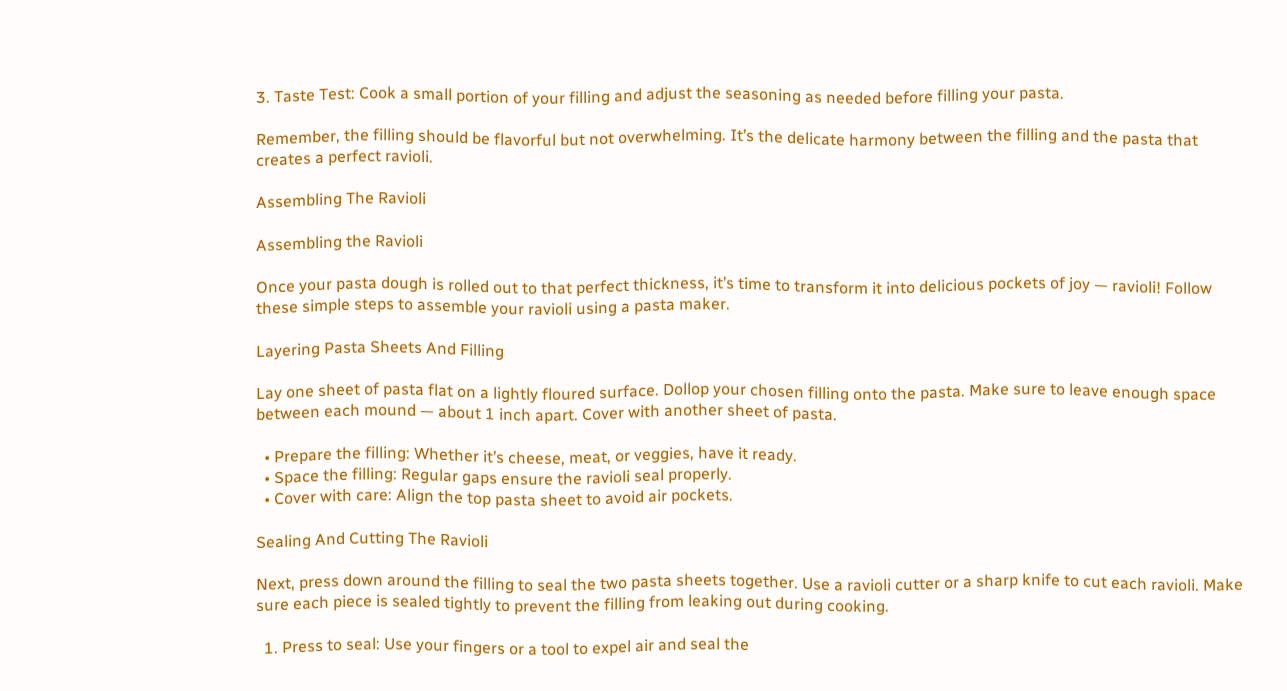3. Taste Test: Cook a small portion of your filling and adjust the seasoning as needed before filling your pasta.

Remember, the filling should be flavorful but not overwhelming. It’s the delicate harmony between the filling and the pasta that creates a perfect ravioli.

Assembling The Ravioli

Assembling the Ravioli

Once your pasta dough is rolled out to that perfect thickness, it’s time to transform it into delicious pockets of joy — ravioli! Follow these simple steps to assemble your ravioli using a pasta maker.

Layering Pasta Sheets And Filling

Lay one sheet of pasta flat on a lightly floured surface. Dollop your chosen filling onto the pasta. Make sure to leave enough space between each mound — about 1 inch apart. Cover with another sheet of pasta.

  • Prepare the filling: Whether it’s cheese, meat, or veggies, have it ready.
  • Space the filling: Regular gaps ensure the ravioli seal properly.
  • Cover with care: Align the top pasta sheet to avoid air pockets.

Sealing And Cutting The Ravioli

Next, press down around the filling to seal the two pasta sheets together. Use a ravioli cutter or a sharp knife to cut each ravioli. Make sure each piece is sealed tightly to prevent the filling from leaking out during cooking.

  1. Press to seal: Use your fingers or a tool to expel air and seal the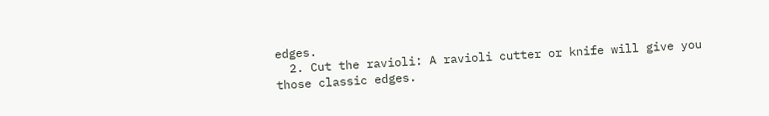edges.
  2. Cut the ravioli: A ravioli cutter or knife will give you those classic edges.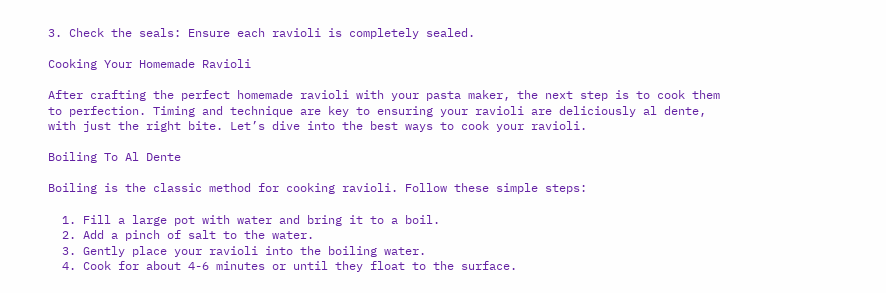3. Check the seals: Ensure each ravioli is completely sealed.

Cooking Your Homemade Ravioli

After crafting the perfect homemade ravioli with your pasta maker, the next step is to cook them to perfection. Timing and technique are key to ensuring your ravioli are deliciously al dente, with just the right bite. Let’s dive into the best ways to cook your ravioli.

Boiling To Al Dente

Boiling is the classic method for cooking ravioli. Follow these simple steps:

  1. Fill a large pot with water and bring it to a boil.
  2. Add a pinch of salt to the water.
  3. Gently place your ravioli into the boiling water.
  4. Cook for about 4-6 minutes or until they float to the surface.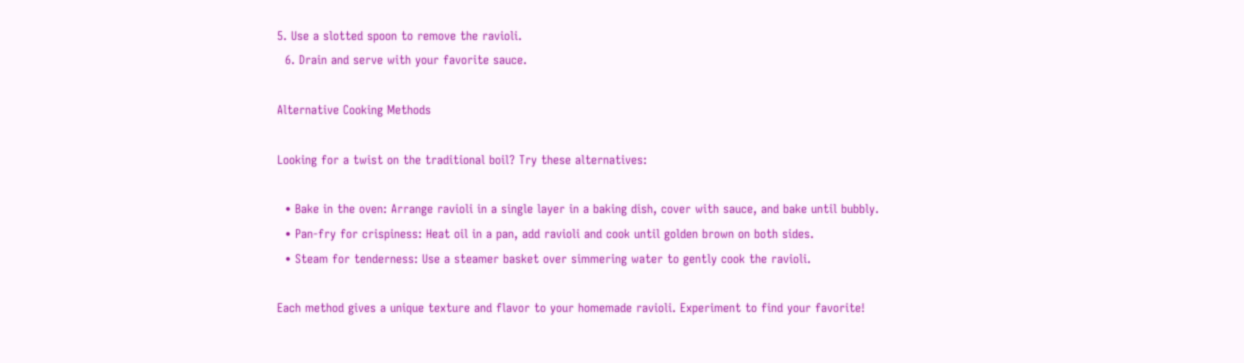5. Use a slotted spoon to remove the ravioli.
  6. Drain and serve with your favorite sauce.

Alternative Cooking Methods

Looking for a twist on the traditional boil? Try these alternatives:

  • Bake in the oven: Arrange ravioli in a single layer in a baking dish, cover with sauce, and bake until bubbly.
  • Pan-fry for crispiness: Heat oil in a pan, add ravioli and cook until golden brown on both sides.
  • Steam for tenderness: Use a steamer basket over simmering water to gently cook the ravioli.

Each method gives a unique texture and flavor to your homemade ravioli. Experiment to find your favorite!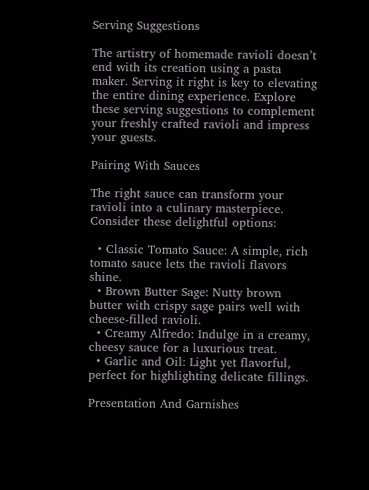Serving Suggestions

The artistry of homemade ravioli doesn’t end with its creation using a pasta maker. Serving it right is key to elevating the entire dining experience. Explore these serving suggestions to complement your freshly crafted ravioli and impress your guests.

Pairing With Sauces

The right sauce can transform your ravioli into a culinary masterpiece. Consider these delightful options:

  • Classic Tomato Sauce: A simple, rich tomato sauce lets the ravioli flavors shine.
  • Brown Butter Sage: Nutty brown butter with crispy sage pairs well with cheese-filled ravioli.
  • Creamy Alfredo: Indulge in a creamy, cheesy sauce for a luxurious treat.
  • Garlic and Oil: Light yet flavorful, perfect for highlighting delicate fillings.

Presentation And Garnishes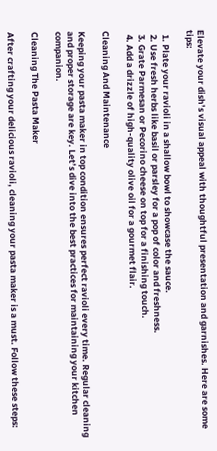Elevate your dish’s visual appeal with thoughtful presentation and garnishes. Here are some tips:

  1. Plate your ravioli in a shallow bowl to showcase the sauce.
  2. Use fresh herbs like basil or parsley for a pop of color and freshness.
  3. Grate Parmesan or Pecorino cheese on top for a finishing touch.
  4. Add a drizzle of high-quality olive oil for a gourmet flair.

Cleaning And Maintenance

Keeping your pasta maker in top condition ensures perfect ravioli every time. Regular cleaning and proper storage are key. Let’s dive into the best practices for maintaining your kitchen companion.

Cleaning The Pasta Maker

After crafting your delicious ravioli, cleaning your pasta maker is a must. Follow these steps: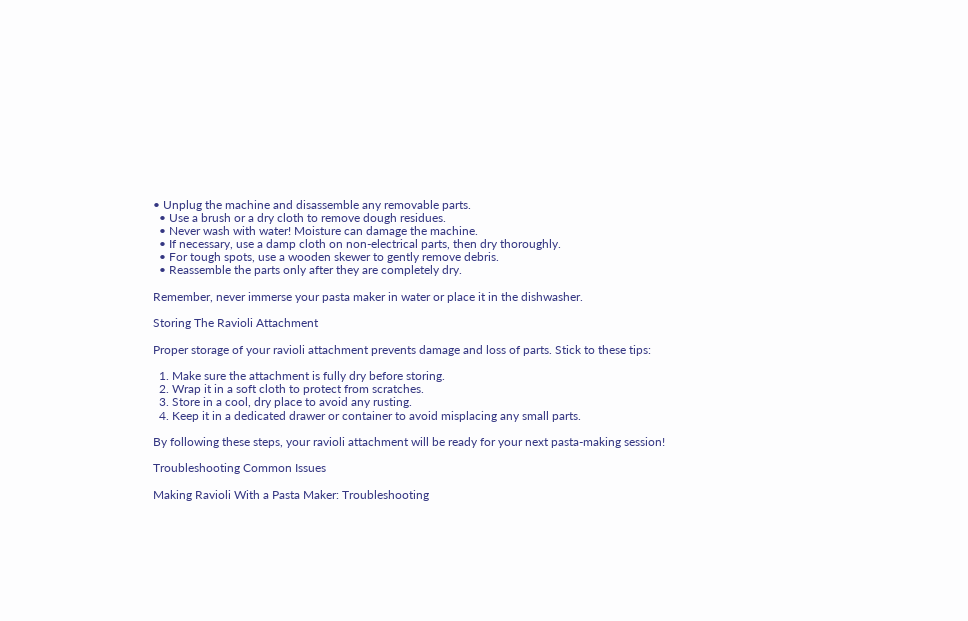• Unplug the machine and disassemble any removable parts.
  • Use a brush or a dry cloth to remove dough residues.
  • Never wash with water! Moisture can damage the machine.
  • If necessary, use a damp cloth on non-electrical parts, then dry thoroughly.
  • For tough spots, use a wooden skewer to gently remove debris.
  • Reassemble the parts only after they are completely dry.

Remember, never immerse your pasta maker in water or place it in the dishwasher.

Storing The Ravioli Attachment

Proper storage of your ravioli attachment prevents damage and loss of parts. Stick to these tips:

  1. Make sure the attachment is fully dry before storing.
  2. Wrap it in a soft cloth to protect from scratches.
  3. Store in a cool, dry place to avoid any rusting.
  4. Keep it in a dedicated drawer or container to avoid misplacing any small parts.

By following these steps, your ravioli attachment will be ready for your next pasta-making session!

Troubleshooting Common Issues

Making Ravioli With a Pasta Maker: Troubleshooting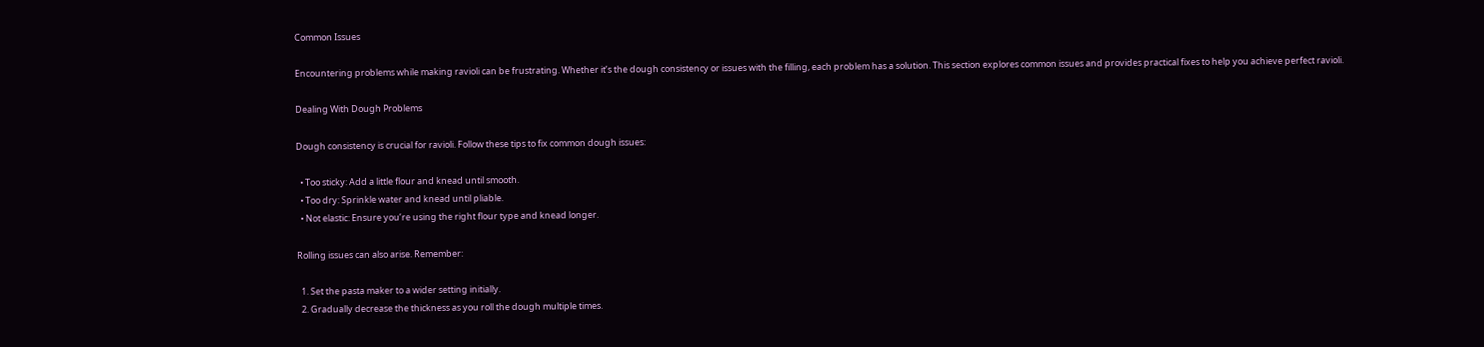Common Issues

Encountering problems while making ravioli can be frustrating. Whether it’s the dough consistency or issues with the filling, each problem has a solution. This section explores common issues and provides practical fixes to help you achieve perfect ravioli.

Dealing With Dough Problems

Dough consistency is crucial for ravioli. Follow these tips to fix common dough issues:

  • Too sticky: Add a little flour and knead until smooth.
  • Too dry: Sprinkle water and knead until pliable.
  • Not elastic: Ensure you’re using the right flour type and knead longer.

Rolling issues can also arise. Remember:

  1. Set the pasta maker to a wider setting initially.
  2. Gradually decrease the thickness as you roll the dough multiple times.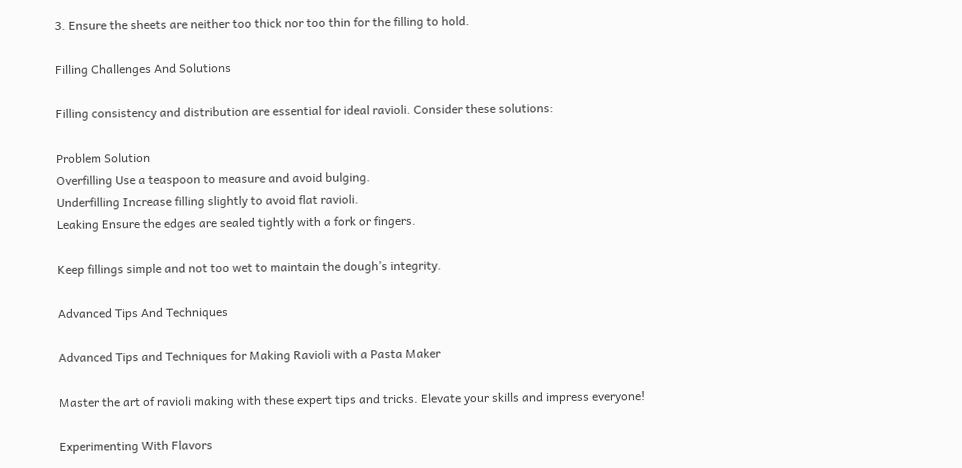3. Ensure the sheets are neither too thick nor too thin for the filling to hold.

Filling Challenges And Solutions

Filling consistency and distribution are essential for ideal ravioli. Consider these solutions:

Problem Solution
Overfilling Use a teaspoon to measure and avoid bulging.
Underfilling Increase filling slightly to avoid flat ravioli.
Leaking Ensure the edges are sealed tightly with a fork or fingers.

Keep fillings simple and not too wet to maintain the dough’s integrity.

Advanced Tips And Techniques

Advanced Tips and Techniques for Making Ravioli with a Pasta Maker

Master the art of ravioli making with these expert tips and tricks. Elevate your skills and impress everyone!

Experimenting With Flavors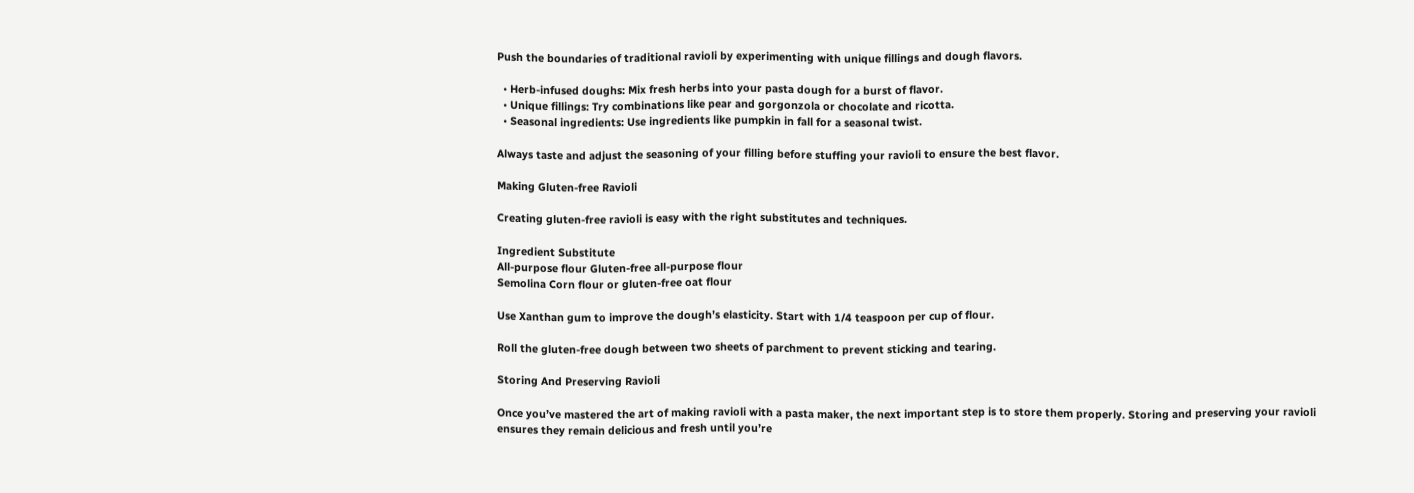Push the boundaries of traditional ravioli by experimenting with unique fillings and dough flavors.

  • Herb-infused doughs: Mix fresh herbs into your pasta dough for a burst of flavor.
  • Unique fillings: Try combinations like pear and gorgonzola or chocolate and ricotta.
  • Seasonal ingredients: Use ingredients like pumpkin in fall for a seasonal twist.

Always taste and adjust the seasoning of your filling before stuffing your ravioli to ensure the best flavor.

Making Gluten-free Ravioli

Creating gluten-free ravioli is easy with the right substitutes and techniques.

Ingredient Substitute
All-purpose flour Gluten-free all-purpose flour
Semolina Corn flour or gluten-free oat flour

Use Xanthan gum to improve the dough’s elasticity. Start with 1/4 teaspoon per cup of flour.

Roll the gluten-free dough between two sheets of parchment to prevent sticking and tearing.

Storing And Preserving Ravioli

Once you’ve mastered the art of making ravioli with a pasta maker, the next important step is to store them properly. Storing and preserving your ravioli ensures they remain delicious and fresh until you’re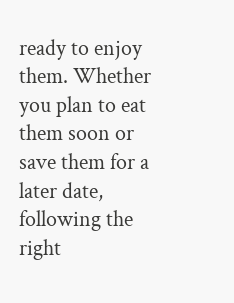ready to enjoy them. Whether you plan to eat them soon or save them for a later date, following the right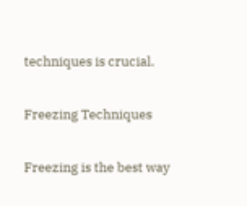techniques is crucial.

Freezing Techniques

Freezing is the best way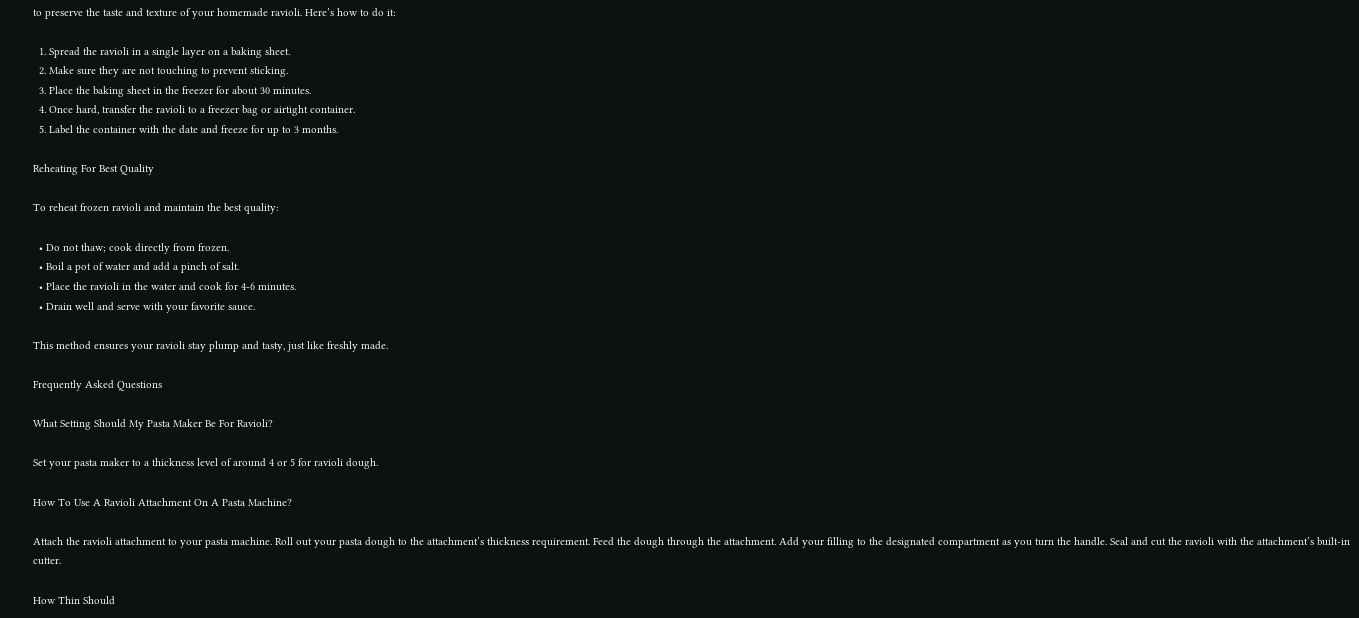to preserve the taste and texture of your homemade ravioli. Here’s how to do it:

  1. Spread the ravioli in a single layer on a baking sheet.
  2. Make sure they are not touching to prevent sticking.
  3. Place the baking sheet in the freezer for about 30 minutes.
  4. Once hard, transfer the ravioli to a freezer bag or airtight container.
  5. Label the container with the date and freeze for up to 3 months.

Reheating For Best Quality

To reheat frozen ravioli and maintain the best quality:

  • Do not thaw; cook directly from frozen.
  • Boil a pot of water and add a pinch of salt.
  • Place the ravioli in the water and cook for 4-6 minutes.
  • Drain well and serve with your favorite sauce.

This method ensures your ravioli stay plump and tasty, just like freshly made.

Frequently Asked Questions

What Setting Should My Pasta Maker Be For Ravioli?

Set your pasta maker to a thickness level of around 4 or 5 for ravioli dough.

How To Use A Ravioli Attachment On A Pasta Machine?

Attach the ravioli attachment to your pasta machine. Roll out your pasta dough to the attachment’s thickness requirement. Feed the dough through the attachment. Add your filling to the designated compartment as you turn the handle. Seal and cut the ravioli with the attachment’s built-in cutter.

How Thin Should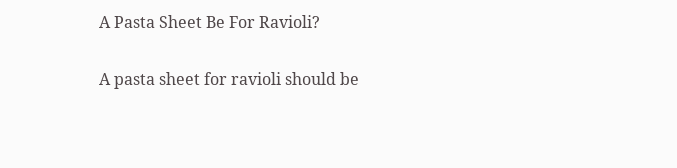A Pasta Sheet Be For Ravioli?

A pasta sheet for ravioli should be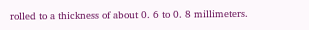rolled to a thickness of about 0. 6 to 0. 8 millimeters.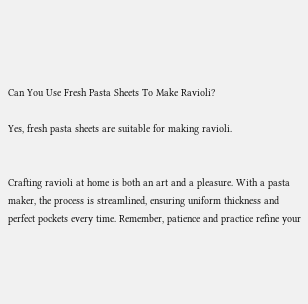Can You Use Fresh Pasta Sheets To Make Ravioli?

Yes, fresh pasta sheets are suitable for making ravioli.


Crafting ravioli at home is both an art and a pleasure. With a pasta maker, the process is streamlined, ensuring uniform thickness and perfect pockets every time. Remember, patience and practice refine your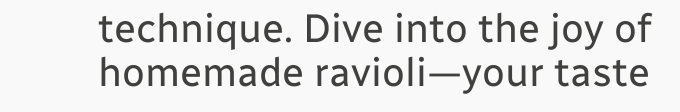technique. Dive into the joy of homemade ravioli—your taste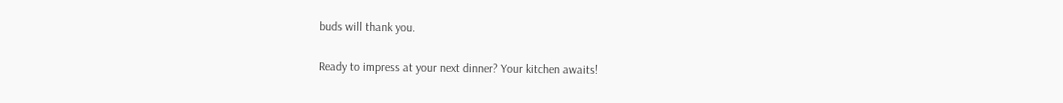buds will thank you.

Ready to impress at your next dinner? Your kitchen awaits!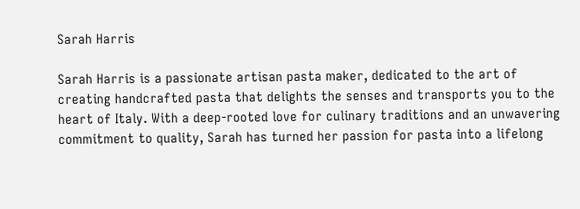Sarah Harris

Sarah Harris is a passionate artisan pasta maker, dedicated to the art of creating handcrafted pasta that delights the senses and transports you to the heart of Italy. With a deep-rooted love for culinary traditions and an unwavering commitment to quality, Sarah has turned her passion for pasta into a lifelong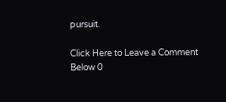pursuit.

Click Here to Leave a Comment Below 0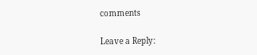comments

Leave a Reply: